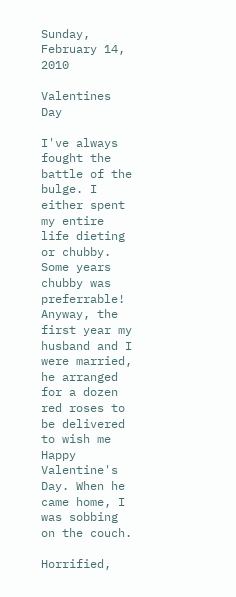Sunday, February 14, 2010

Valentines Day

I've always fought the battle of the bulge. I either spent my entire life dieting or chubby. Some years chubby was preferrable! Anyway, the first year my husband and I were married, he arranged for a dozen red roses to be delivered to wish me Happy Valentine's Day. When he came home, I was sobbing on the couch.

Horrified,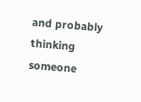and probably thinking someone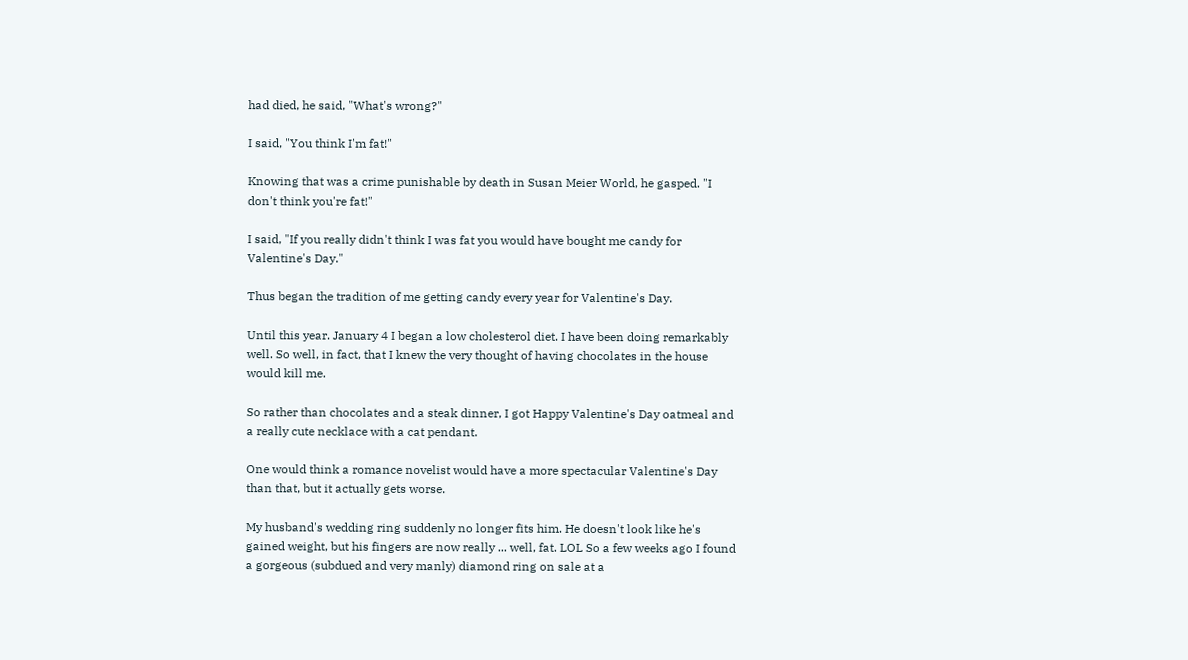had died, he said, "What's wrong?"

I said, "You think I'm fat!"

Knowing that was a crime punishable by death in Susan Meier World, he gasped. "I don't think you're fat!"

I said, "If you really didn't think I was fat you would have bought me candy for Valentine's Day."

Thus began the tradition of me getting candy every year for Valentine's Day.

Until this year. January 4 I began a low cholesterol diet. I have been doing remarkably well. So well, in fact, that I knew the very thought of having chocolates in the house would kill me.

So rather than chocolates and a steak dinner, I got Happy Valentine's Day oatmeal and a really cute necklace with a cat pendant.

One would think a romance novelist would have a more spectacular Valentine's Day than that, but it actually gets worse.

My husband's wedding ring suddenly no longer fits him. He doesn't look like he's gained weight, but his fingers are now really ... well, fat. LOL So a few weeks ago I found a gorgeous (subdued and very manly) diamond ring on sale at a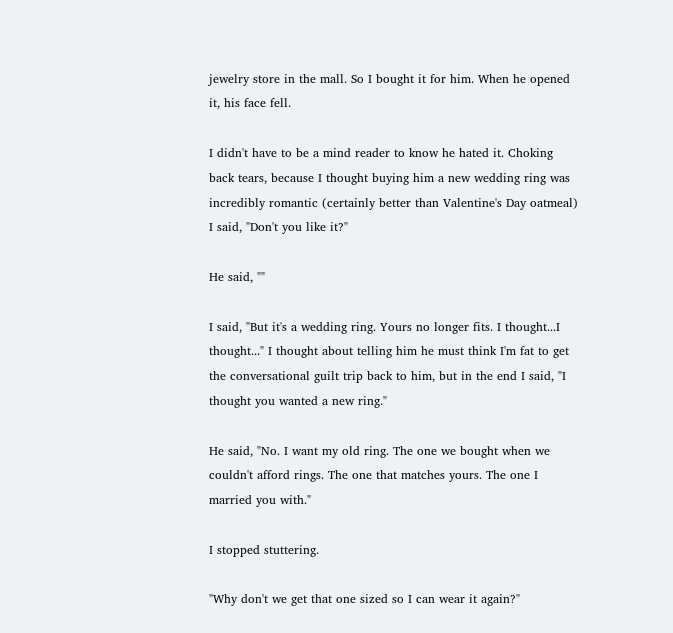jewelry store in the mall. So I bought it for him. When he opened it, his face fell.

I didn't have to be a mind reader to know he hated it. Choking back tears, because I thought buying him a new wedding ring was incredibly romantic (certainly better than Valentine's Day oatmeal) I said, "Don't you like it?"

He said, ""

I said, "But it's a wedding ring. Yours no longer fits. I thought...I thought..." I thought about telling him he must think I'm fat to get the conversational guilt trip back to him, but in the end I said, "I thought you wanted a new ring."

He said, "No. I want my old ring. The one we bought when we couldn't afford rings. The one that matches yours. The one I married you with."

I stopped stuttering.

"Why don't we get that one sized so I can wear it again?"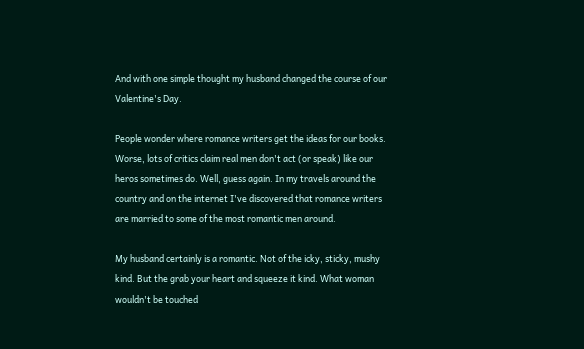And with one simple thought my husband changed the course of our Valentine's Day.

People wonder where romance writers get the ideas for our books. Worse, lots of critics claim real men don't act (or speak) like our heros sometimes do. Well, guess again. In my travels around the country and on the internet I've discovered that romance writers are married to some of the most romantic men around.

My husband certainly is a romantic. Not of the icky, sticky, mushy kind. But the grab your heart and squeeze it kind. What woman wouldn't be touched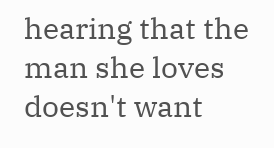hearing that the man she loves doesn't want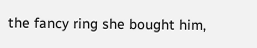the fancy ring she bought him,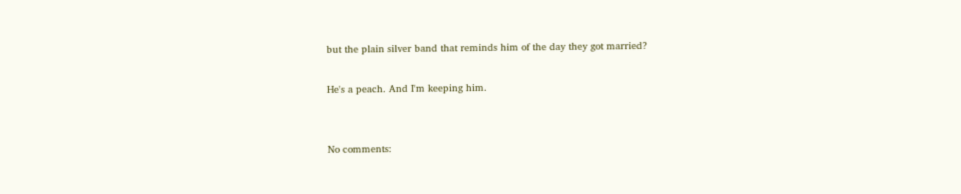but the plain silver band that reminds him of the day they got married?

He's a peach. And I'm keeping him.


No comments: